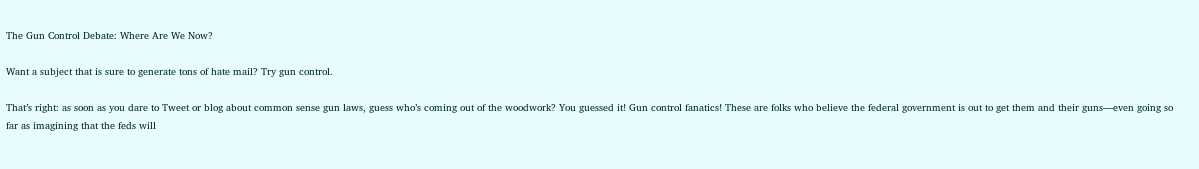The Gun Control Debate: Where Are We Now?

Want a subject that is sure to generate tons of hate mail? Try gun control.

That’s right: as soon as you dare to Tweet or blog about common sense gun laws, guess who’s coming out of the woodwork? You guessed it! Gun control fanatics! These are folks who believe the federal government is out to get them and their guns—even going so far as imagining that the feds will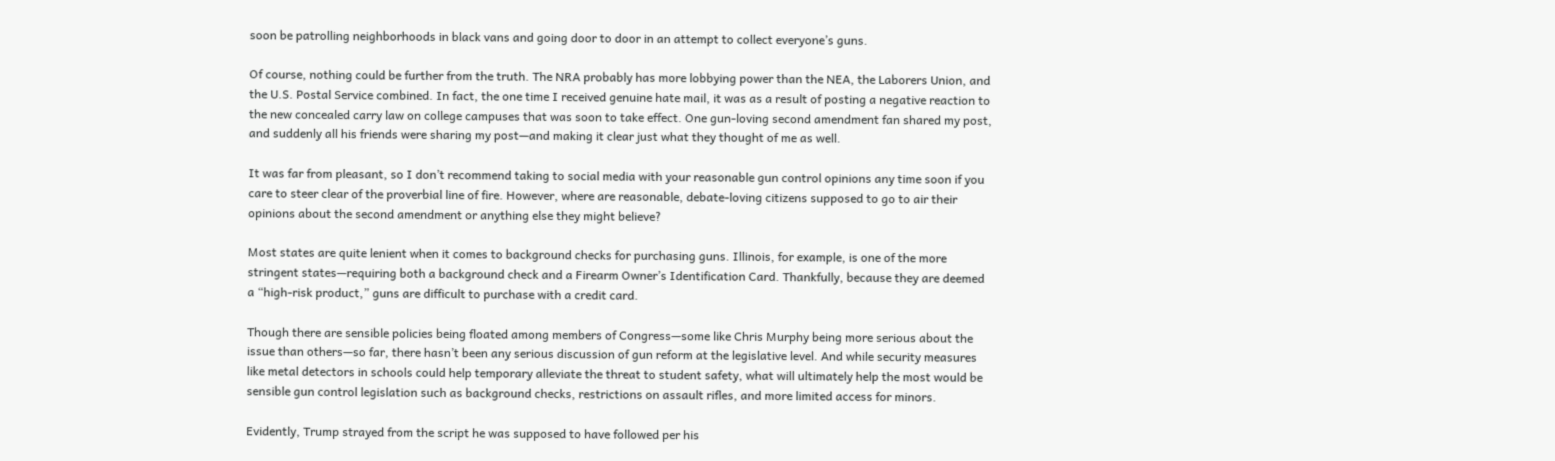soon be patrolling neighborhoods in black vans and going door to door in an attempt to collect everyone’s guns.

Of course, nothing could be further from the truth. The NRA probably has more lobbying power than the NEA, the Laborers Union, and the U.S. Postal Service combined. In fact, the one time I received genuine hate mail, it was as a result of posting a negative reaction to the new concealed carry law on college campuses that was soon to take effect. One gun-loving second amendment fan shared my post, and suddenly all his friends were sharing my post—and making it clear just what they thought of me as well.

It was far from pleasant, so I don’t recommend taking to social media with your reasonable gun control opinions any time soon if you care to steer clear of the proverbial line of fire. However, where are reasonable, debate-loving citizens supposed to go to air their opinions about the second amendment or anything else they might believe?

Most states are quite lenient when it comes to background checks for purchasing guns. Illinois, for example, is one of the more stringent states—requiring both a background check and a Firearm Owner’s Identification Card. Thankfully, because they are deemed a “high-risk product,” guns are difficult to purchase with a credit card.

Though there are sensible policies being floated among members of Congress—some like Chris Murphy being more serious about the issue than others—so far, there hasn’t been any serious discussion of gun reform at the legislative level. And while security measures like metal detectors in schools could help temporary alleviate the threat to student safety, what will ultimately help the most would be sensible gun control legislation such as background checks, restrictions on assault rifles, and more limited access for minors.

Evidently, Trump strayed from the script he was supposed to have followed per his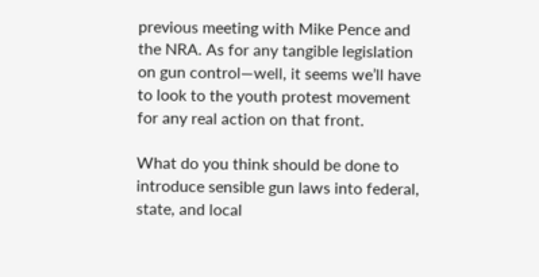previous meeting with Mike Pence and the NRA. As for any tangible legislation on gun control—well, it seems we’ll have to look to the youth protest movement for any real action on that front.

What do you think should be done to introduce sensible gun laws into federal, state, and local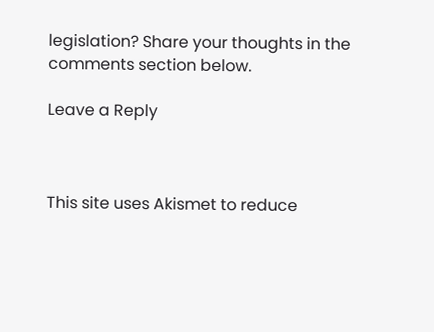legislation? Share your thoughts in the comments section below.

Leave a Reply



This site uses Akismet to reduce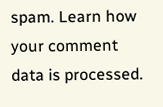spam. Learn how your comment data is processed.